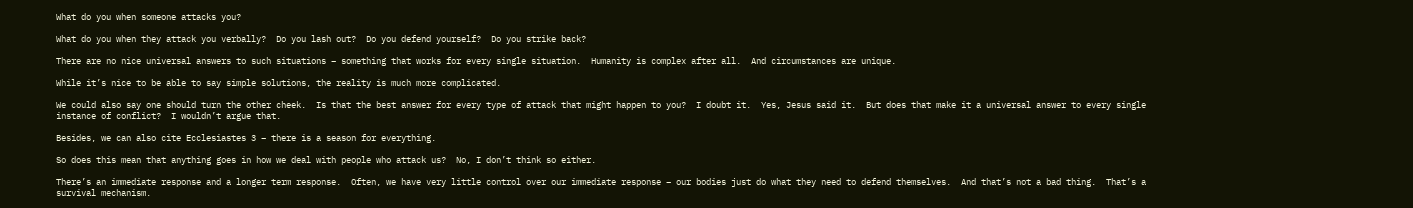What do you when someone attacks you?

What do you when they attack you verbally?  Do you lash out?  Do you defend yourself?  Do you strike back?

There are no nice universal answers to such situations – something that works for every single situation.  Humanity is complex after all.  And circumstances are unique.

While it’s nice to be able to say simple solutions, the reality is much more complicated.

We could also say one should turn the other cheek.  Is that the best answer for every type of attack that might happen to you?  I doubt it.  Yes, Jesus said it.  But does that make it a universal answer to every single instance of conflict?  I wouldn’t argue that.

Besides, we can also cite Ecclesiastes 3 – there is a season for everything.

So does this mean that anything goes in how we deal with people who attack us?  No, I don’t think so either.

There’s an immediate response and a longer term response.  Often, we have very little control over our immediate response – our bodies just do what they need to defend themselves.  And that’s not a bad thing.  That’s a survival mechanism.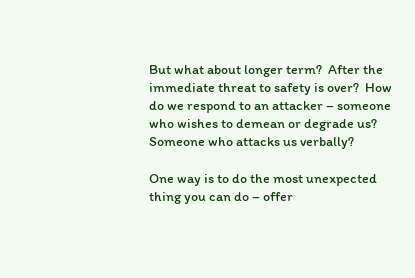But what about longer term?  After the immediate threat to safety is over?  How do we respond to an attacker – someone who wishes to demean or degrade us?  Someone who attacks us verbally?

One way is to do the most unexpected thing you can do – offer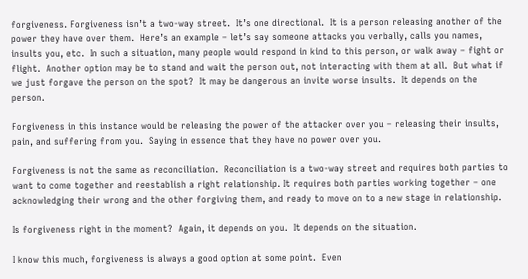forgiveness. Forgiveness isn’t a two-way street.  It’s one directional.  It is a person releasing another of the power they have over them.  Here’s an example – let’s say someone attacks you verbally, calls you names, insults you, etc.  In such a situation, many people would respond in kind to this person, or walk away – fight or flight.  Another option may be to stand and wait the person out, not interacting with them at all.  But what if we just forgave the person on the spot?  It may be dangerous an invite worse insults.  It depends on the person.

Forgiveness in this instance would be releasing the power of the attacker over you – releasing their insults, pain, and suffering from you.  Saying in essence that they have no power over you.

Forgiveness is not the same as reconciliation.  Reconciliation is a two-way street and requires both parties to want to come together and reestablish a right relationship. It requires both parties working together – one acknowledging their wrong and the other forgiving them, and ready to move on to a new stage in relationship.

Is forgiveness right in the moment?  Again, it depends on you.  It depends on the situation.

I know this much, forgiveness is always a good option at some point.  Even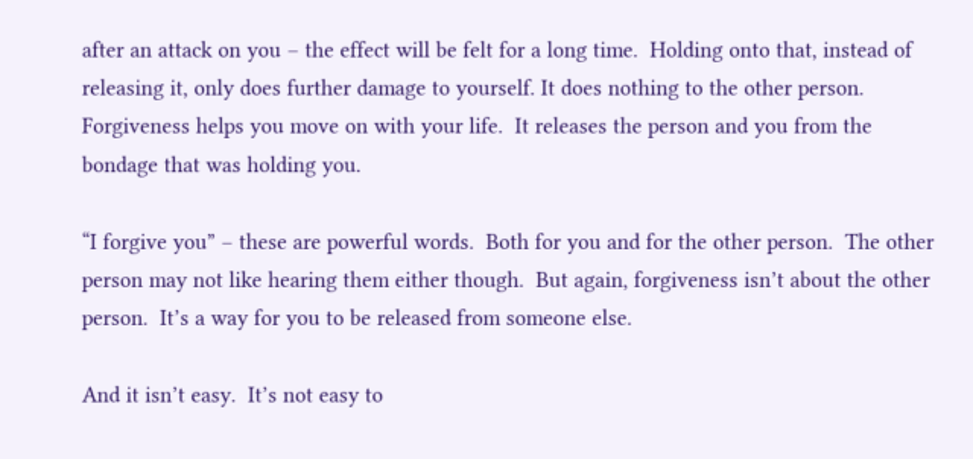after an attack on you – the effect will be felt for a long time.  Holding onto that, instead of releasing it, only does further damage to yourself. It does nothing to the other person.  Forgiveness helps you move on with your life.  It releases the person and you from the bondage that was holding you.

“I forgive you” – these are powerful words.  Both for you and for the other person.  The other person may not like hearing them either though.  But again, forgiveness isn’t about the other person.  It’s a way for you to be released from someone else.

And it isn’t easy.  It’s not easy to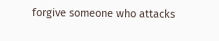forgive someone who attacks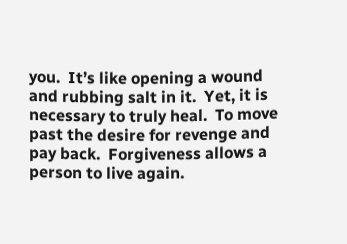you.  It’s like opening a wound and rubbing salt in it.  Yet, it is necessary to truly heal.  To move past the desire for revenge and pay back.  Forgiveness allows a person to live again.